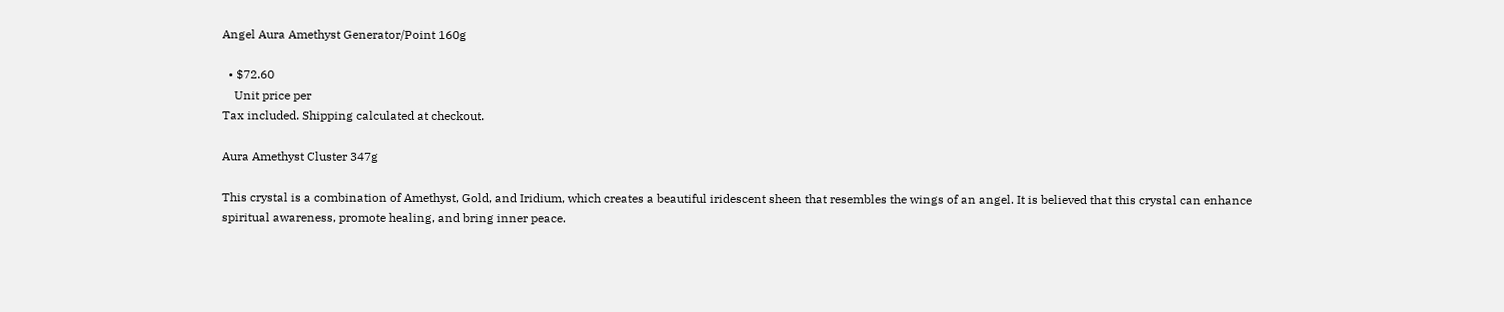Angel Aura Amethyst Generator/Point 160g

  • $72.60
    Unit price per
Tax included. Shipping calculated at checkout.

Aura Amethyst Cluster 347g

This crystal is a combination of Amethyst, Gold, and Iridium, which creates a beautiful iridescent sheen that resembles the wings of an angel. It is believed that this crystal can enhance spiritual awareness, promote healing, and bring inner peace.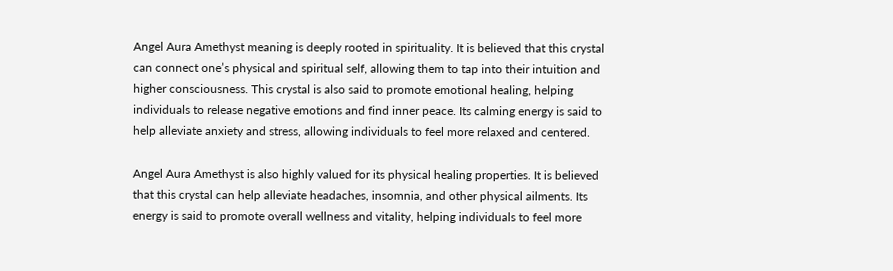Angel Aura Amethyst meaning is deeply rooted in spirituality. It is believed that this crystal can connect one’s physical and spiritual self, allowing them to tap into their intuition and higher consciousness. This crystal is also said to promote emotional healing, helping individuals to release negative emotions and find inner peace. Its calming energy is said to help alleviate anxiety and stress, allowing individuals to feel more relaxed and centered.

Angel Aura Amethyst is also highly valued for its physical healing properties. It is believed that this crystal can help alleviate headaches, insomnia, and other physical ailments. Its energy is said to promote overall wellness and vitality, helping individuals to feel more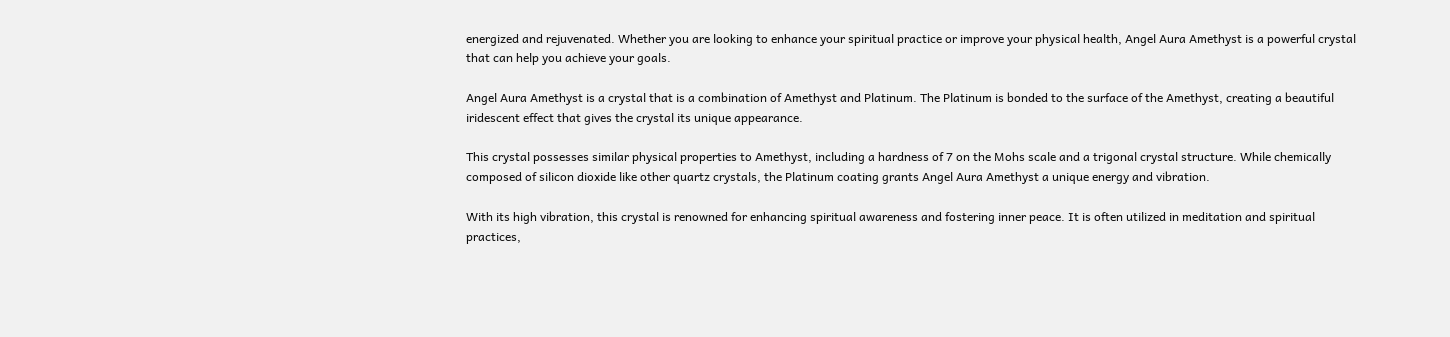energized and rejuvenated. Whether you are looking to enhance your spiritual practice or improve your physical health, Angel Aura Amethyst is a powerful crystal that can help you achieve your goals.

Angel Aura Amethyst is a crystal that is a combination of Amethyst and Platinum. The Platinum is bonded to the surface of the Amethyst, creating a beautiful iridescent effect that gives the crystal its unique appearance.

This crystal possesses similar physical properties to Amethyst, including a hardness of 7 on the Mohs scale and a trigonal crystal structure. While chemically composed of silicon dioxide like other quartz crystals, the Platinum coating grants Angel Aura Amethyst a unique energy and vibration.

With its high vibration, this crystal is renowned for enhancing spiritual awareness and fostering inner peace. It is often utilized in meditation and spiritual practices,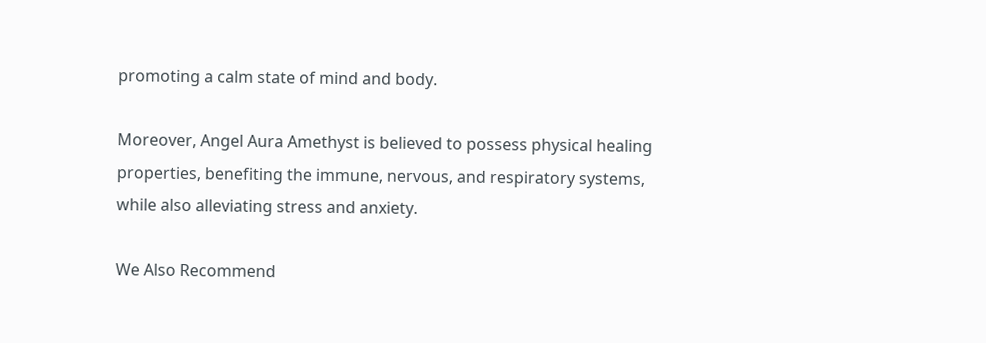promoting a calm state of mind and body.

Moreover, Angel Aura Amethyst is believed to possess physical healing properties, benefiting the immune, nervous, and respiratory systems, while also alleviating stress and anxiety.

We Also Recommend